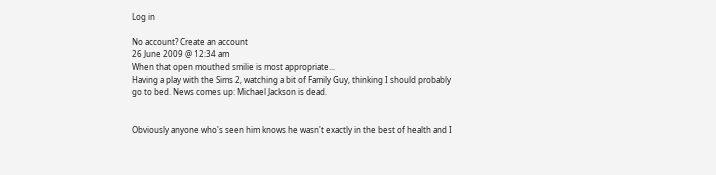Log in

No account? Create an account
26 June 2009 @ 12:34 am
When that open mouthed smilie is most appropriate...
Having a play with the Sims 2, watching a bit of Family Guy, thinking I should probably go to bed. News comes up: Michael Jackson is dead.


Obviously anyone who's seen him knows he wasn't exactly in the best of health and I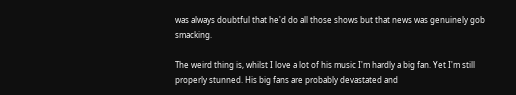was always doubtful that he'd do all those shows but that news was genuinely gob smacking.

The weird thing is, whilst I love a lot of his music I'm hardly a big fan. Yet I'm still properly stunned. His big fans are probably devastated and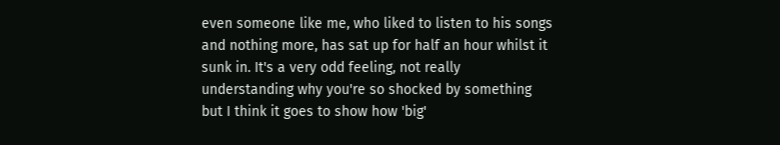even someone like me, who liked to listen to his songs and nothing more, has sat up for half an hour whilst it sunk in. It's a very odd feeling, not really understanding why you're so shocked by something but I think it goes to show how 'big'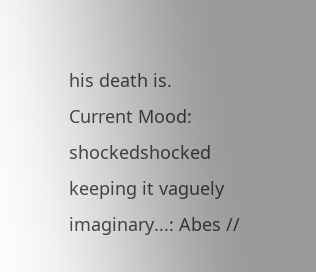his death is.
Current Mood: shockedshocked
keeping it vaguely imaginary...: Abes //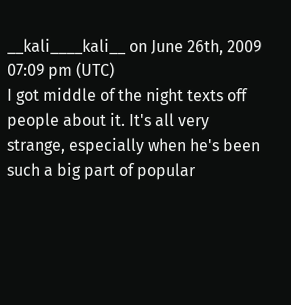__kali____kali__ on June 26th, 2009 07:09 pm (UTC)
I got middle of the night texts off people about it. It's all very strange, especially when he's been such a big part of popular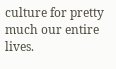culture for pretty much our entire lives.